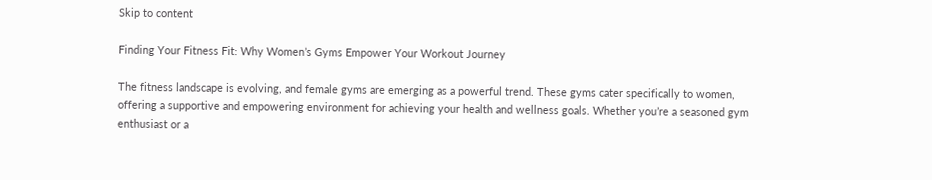Skip to content

Finding Your Fitness Fit: Why Women’s Gyms Empower Your Workout Journey

The fitness landscape is evolving, and female gyms are emerging as a powerful trend. These gyms cater specifically to women, offering a supportive and empowering environment for achieving your health and wellness goals. Whether you’re a seasoned gym enthusiast or a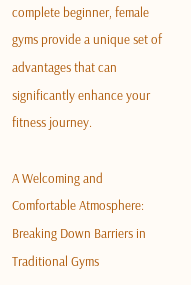complete beginner, female gyms provide a unique set of advantages that can significantly enhance your fitness journey.

A Welcoming and Comfortable Atmosphere: Breaking Down Barriers in Traditional Gyms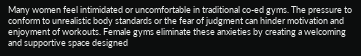Many women feel intimidated or uncomfortable in traditional co-ed gyms. The pressure to conform to unrealistic body standards or the fear of judgment can hinder motivation and enjoyment of workouts. Female gyms eliminate these anxieties by creating a welcoming and supportive space designed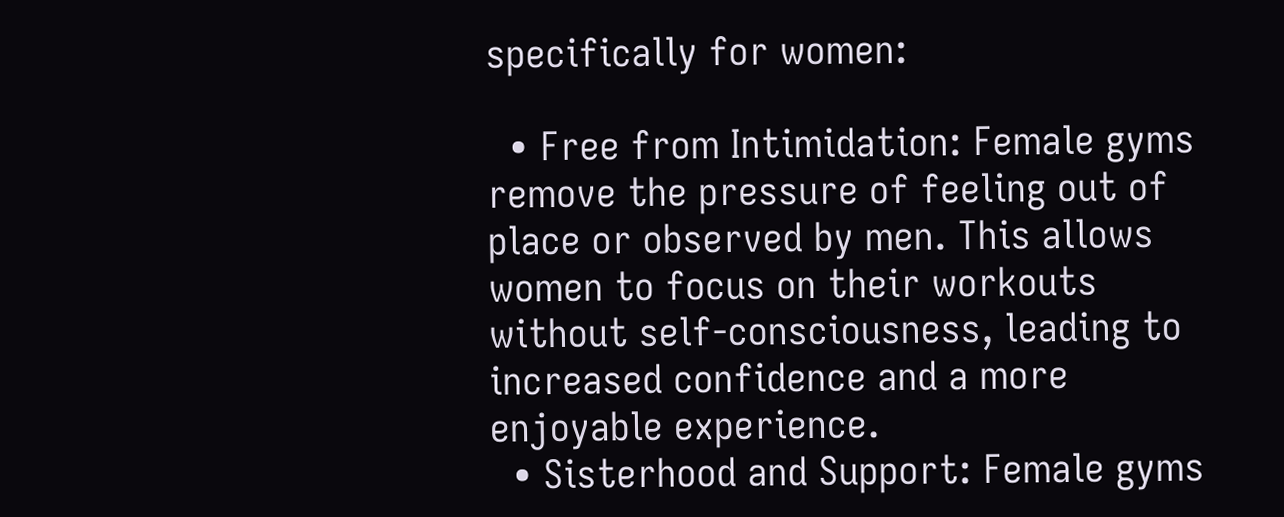specifically for women:

  • Free from Intimidation: Female gyms remove the pressure of feeling out of place or observed by men. This allows women to focus on their workouts without self-consciousness, leading to increased confidence and a more enjoyable experience.
  • Sisterhood and Support: Female gyms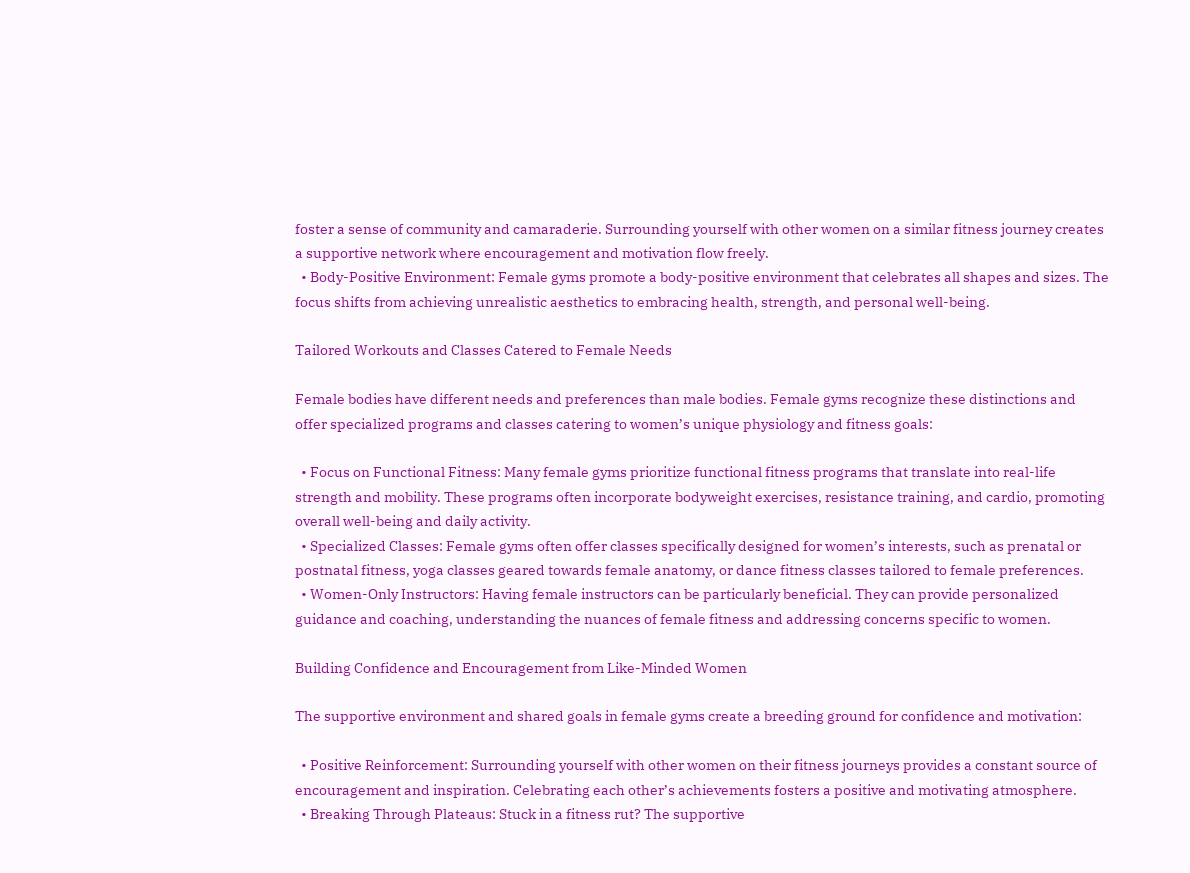foster a sense of community and camaraderie. Surrounding yourself with other women on a similar fitness journey creates a supportive network where encouragement and motivation flow freely.
  • Body-Positive Environment: Female gyms promote a body-positive environment that celebrates all shapes and sizes. The focus shifts from achieving unrealistic aesthetics to embracing health, strength, and personal well-being.

Tailored Workouts and Classes Catered to Female Needs

Female bodies have different needs and preferences than male bodies. Female gyms recognize these distinctions and offer specialized programs and classes catering to women’s unique physiology and fitness goals:

  • Focus on Functional Fitness: Many female gyms prioritize functional fitness programs that translate into real-life strength and mobility. These programs often incorporate bodyweight exercises, resistance training, and cardio, promoting overall well-being and daily activity.
  • Specialized Classes: Female gyms often offer classes specifically designed for women’s interests, such as prenatal or postnatal fitness, yoga classes geared towards female anatomy, or dance fitness classes tailored to female preferences.
  • Women-Only Instructors: Having female instructors can be particularly beneficial. They can provide personalized guidance and coaching, understanding the nuances of female fitness and addressing concerns specific to women.

Building Confidence and Encouragement from Like-Minded Women

The supportive environment and shared goals in female gyms create a breeding ground for confidence and motivation:

  • Positive Reinforcement: Surrounding yourself with other women on their fitness journeys provides a constant source of encouragement and inspiration. Celebrating each other’s achievements fosters a positive and motivating atmosphere.
  • Breaking Through Plateaus: Stuck in a fitness rut? The supportive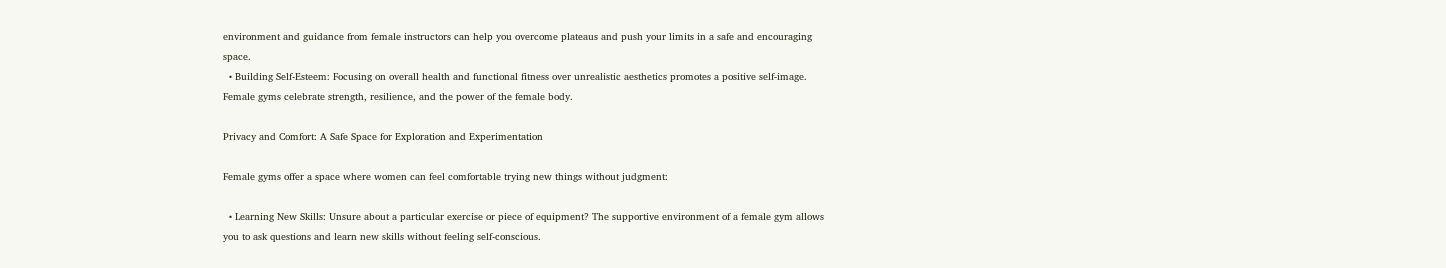environment and guidance from female instructors can help you overcome plateaus and push your limits in a safe and encouraging space.
  • Building Self-Esteem: Focusing on overall health and functional fitness over unrealistic aesthetics promotes a positive self-image. Female gyms celebrate strength, resilience, and the power of the female body.

Privacy and Comfort: A Safe Space for Exploration and Experimentation

Female gyms offer a space where women can feel comfortable trying new things without judgment:

  • Learning New Skills: Unsure about a particular exercise or piece of equipment? The supportive environment of a female gym allows you to ask questions and learn new skills without feeling self-conscious.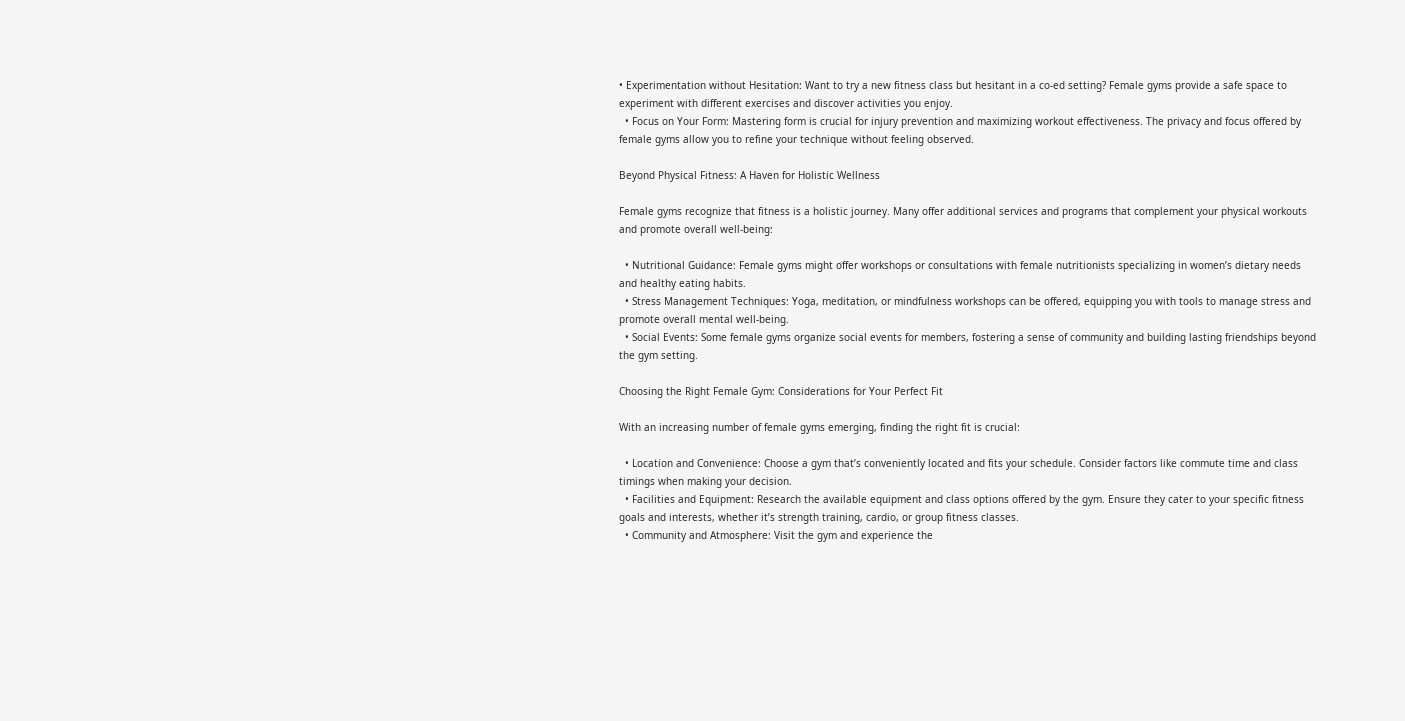• Experimentation without Hesitation: Want to try a new fitness class but hesitant in a co-ed setting? Female gyms provide a safe space to experiment with different exercises and discover activities you enjoy.
  • Focus on Your Form: Mastering form is crucial for injury prevention and maximizing workout effectiveness. The privacy and focus offered by female gyms allow you to refine your technique without feeling observed.

Beyond Physical Fitness: A Haven for Holistic Wellness

Female gyms recognize that fitness is a holistic journey. Many offer additional services and programs that complement your physical workouts and promote overall well-being:

  • Nutritional Guidance: Female gyms might offer workshops or consultations with female nutritionists specializing in women’s dietary needs and healthy eating habits.
  • Stress Management Techniques: Yoga, meditation, or mindfulness workshops can be offered, equipping you with tools to manage stress and promote overall mental well-being.
  • Social Events: Some female gyms organize social events for members, fostering a sense of community and building lasting friendships beyond the gym setting.

Choosing the Right Female Gym: Considerations for Your Perfect Fit

With an increasing number of female gyms emerging, finding the right fit is crucial:

  • Location and Convenience: Choose a gym that’s conveniently located and fits your schedule. Consider factors like commute time and class timings when making your decision.
  • Facilities and Equipment: Research the available equipment and class options offered by the gym. Ensure they cater to your specific fitness goals and interests, whether it’s strength training, cardio, or group fitness classes.
  • Community and Atmosphere: Visit the gym and experience the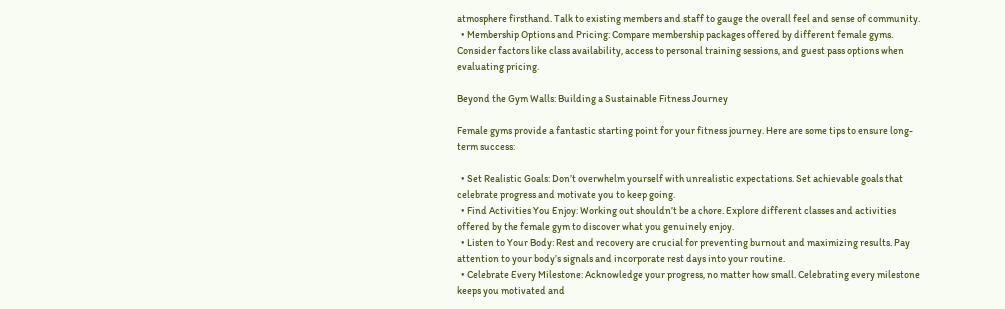atmosphere firsthand. Talk to existing members and staff to gauge the overall feel and sense of community.
  • Membership Options and Pricing: Compare membership packages offered by different female gyms. Consider factors like class availability, access to personal training sessions, and guest pass options when evaluating pricing.

Beyond the Gym Walls: Building a Sustainable Fitness Journey

Female gyms provide a fantastic starting point for your fitness journey. Here are some tips to ensure long-term success:

  • Set Realistic Goals: Don’t overwhelm yourself with unrealistic expectations. Set achievable goals that celebrate progress and motivate you to keep going.
  • Find Activities You Enjoy: Working out shouldn’t be a chore. Explore different classes and activities offered by the female gym to discover what you genuinely enjoy.
  • Listen to Your Body: Rest and recovery are crucial for preventing burnout and maximizing results. Pay attention to your body’s signals and incorporate rest days into your routine.
  • Celebrate Every Milestone: Acknowledge your progress, no matter how small. Celebrating every milestone keeps you motivated and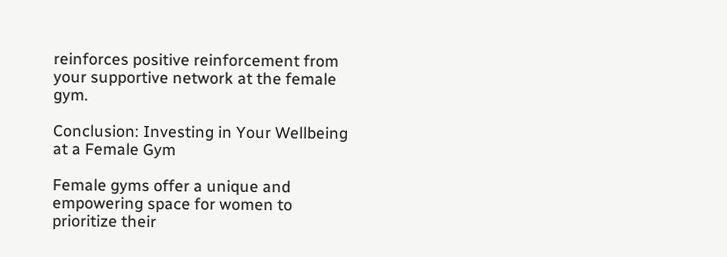reinforces positive reinforcement from your supportive network at the female gym.

Conclusion: Investing in Your Wellbeing at a Female Gym

Female gyms offer a unique and empowering space for women to prioritize their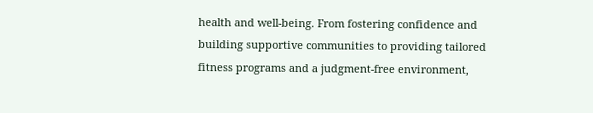health and well-being. From fostering confidence and building supportive communities to providing tailored fitness programs and a judgment-free environment,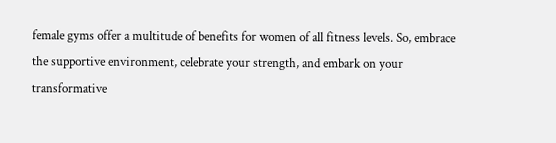female gyms offer a multitude of benefits for women of all fitness levels. So, embrace the supportive environment, celebrate your strength, and embark on your transformative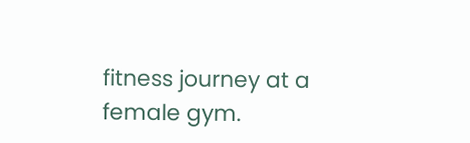fitness journey at a female gym.